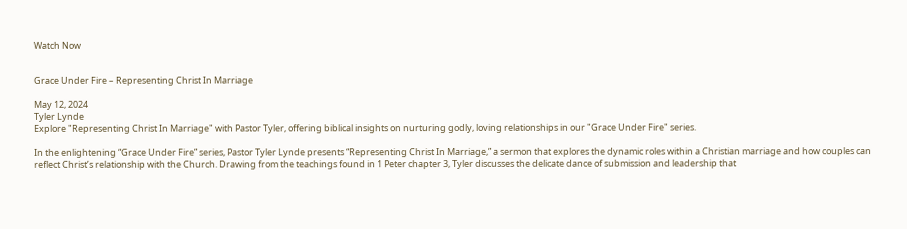Watch Now


Grace Under Fire – Representing Christ In Marriage

May 12, 2024
Tyler Lynde
Explore "Representing Christ In Marriage" with Pastor Tyler, offering biblical insights on nurturing godly, loving relationships in our "Grace Under Fire" series.

In the enlightening “Grace Under Fire” series, Pastor Tyler Lynde presents “Representing Christ In Marriage,” a sermon that explores the dynamic roles within a Christian marriage and how couples can reflect Christ’s relationship with the Church. Drawing from the teachings found in 1 Peter chapter 3, Tyler discusses the delicate dance of submission and leadership that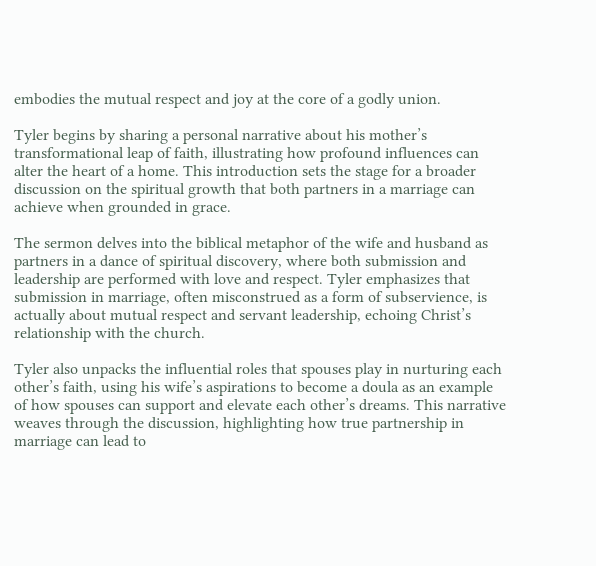embodies the mutual respect and joy at the core of a godly union.

Tyler begins by sharing a personal narrative about his mother’s transformational leap of faith, illustrating how profound influences can alter the heart of a home. This introduction sets the stage for a broader discussion on the spiritual growth that both partners in a marriage can achieve when grounded in grace.

The sermon delves into the biblical metaphor of the wife and husband as partners in a dance of spiritual discovery, where both submission and leadership are performed with love and respect. Tyler emphasizes that submission in marriage, often misconstrued as a form of subservience, is actually about mutual respect and servant leadership, echoing Christ’s relationship with the church.

Tyler also unpacks the influential roles that spouses play in nurturing each other’s faith, using his wife’s aspirations to become a doula as an example of how spouses can support and elevate each other’s dreams. This narrative weaves through the discussion, highlighting how true partnership in marriage can lead to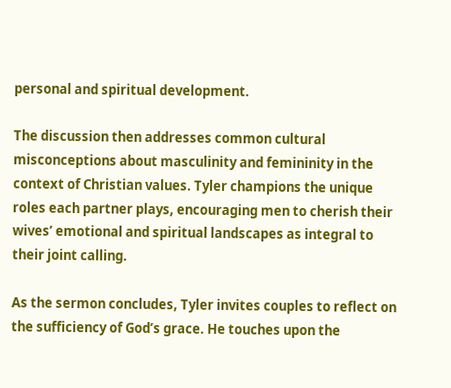personal and spiritual development.

The discussion then addresses common cultural misconceptions about masculinity and femininity in the context of Christian values. Tyler champions the unique roles each partner plays, encouraging men to cherish their wives’ emotional and spiritual landscapes as integral to their joint calling.

As the sermon concludes, Tyler invites couples to reflect on the sufficiency of God’s grace. He touches upon the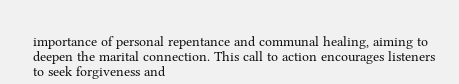importance of personal repentance and communal healing, aiming to deepen the marital connection. This call to action encourages listeners to seek forgiveness and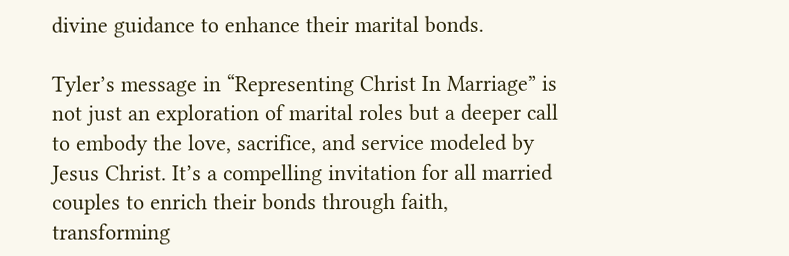divine guidance to enhance their marital bonds.

Tyler’s message in “Representing Christ In Marriage” is not just an exploration of marital roles but a deeper call to embody the love, sacrifice, and service modeled by Jesus Christ. It’s a compelling invitation for all married couples to enrich their bonds through faith, transforming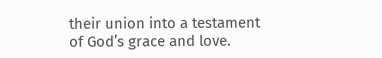their union into a testament of God’s grace and love.